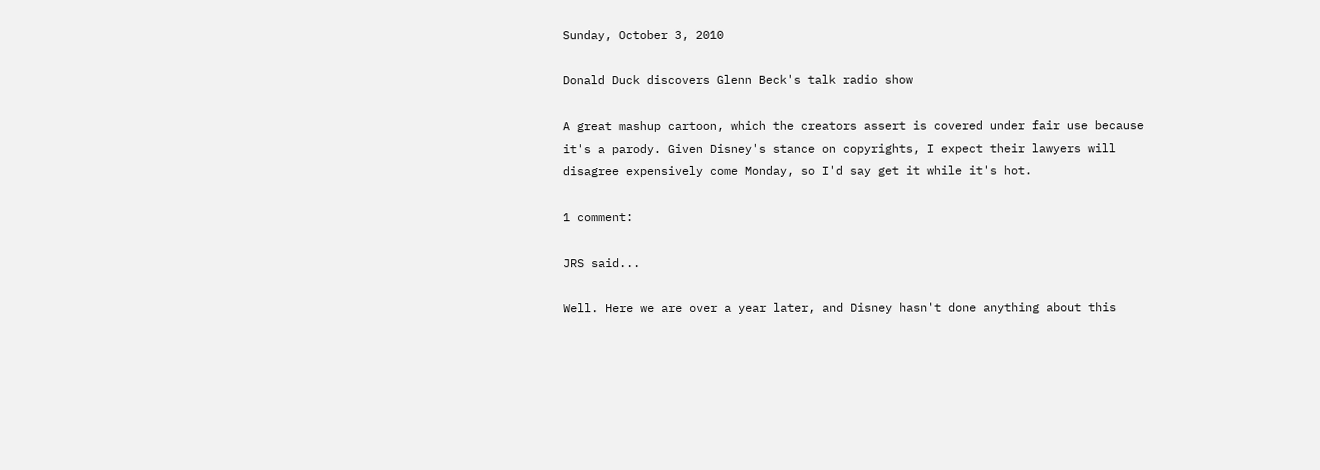Sunday, October 3, 2010

Donald Duck discovers Glenn Beck's talk radio show

A great mashup cartoon, which the creators assert is covered under fair use because it's a parody. Given Disney's stance on copyrights, I expect their lawyers will disagree expensively come Monday, so I'd say get it while it's hot.

1 comment:

JRS said...

Well. Here we are over a year later, and Disney hasn't done anything about this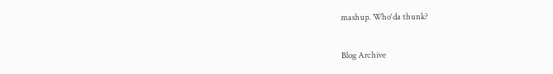mashup. Who'da thunk?


Blog Archive